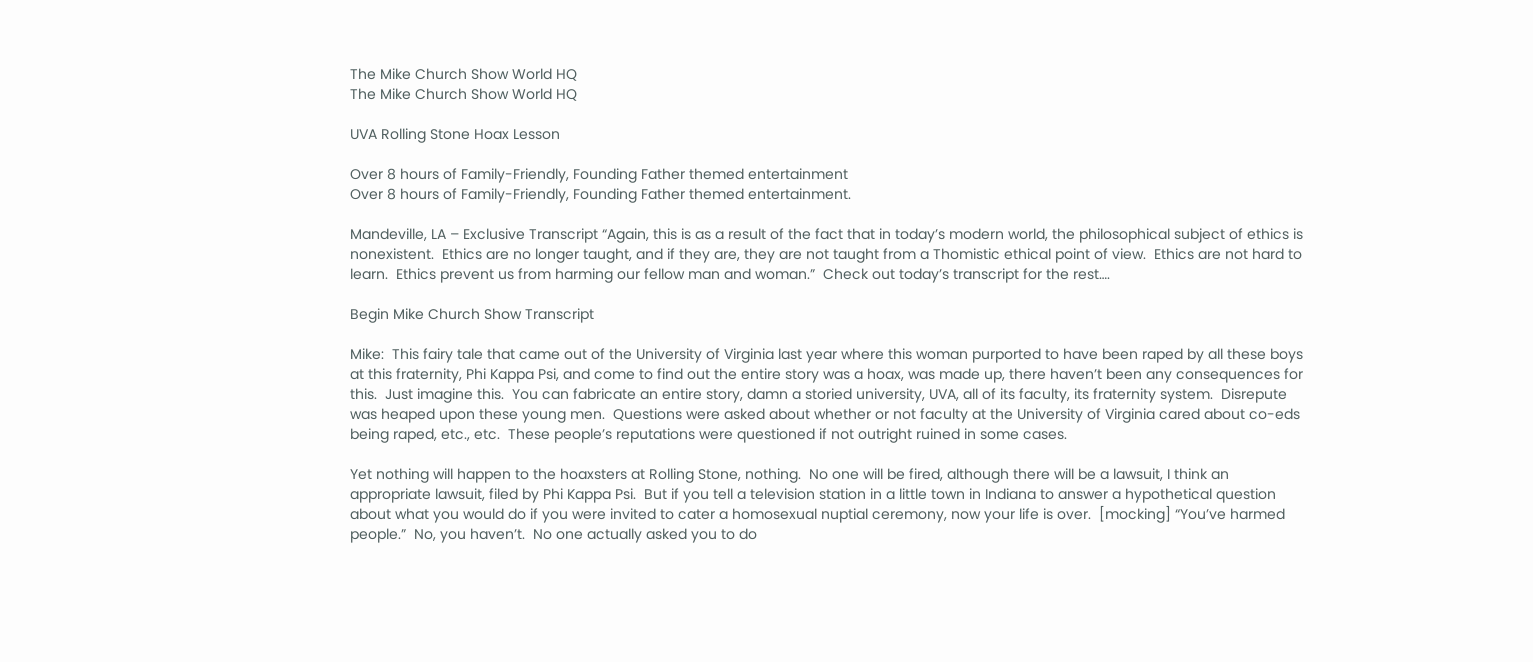The Mike Church Show World HQ
The Mike Church Show World HQ

UVA Rolling Stone Hoax Lesson

Over 8 hours of Family-Friendly, Founding Father themed entertainment
Over 8 hours of Family-Friendly, Founding Father themed entertainment.

Mandeville, LA – Exclusive Transcript “Again, this is as a result of the fact that in today’s modern world, the philosophical subject of ethics is nonexistent.  Ethics are no longer taught, and if they are, they are not taught from a Thomistic ethical point of view.  Ethics are not hard to learn.  Ethics prevent us from harming our fellow man and woman.”  Check out today’s transcript for the rest….

Begin Mike Church Show Transcript

Mike:  This fairy tale that came out of the University of Virginia last year where this woman purported to have been raped by all these boys at this fraternity, Phi Kappa Psi, and come to find out the entire story was a hoax, was made up, there haven’t been any consequences for this.  Just imagine this.  You can fabricate an entire story, damn a storied university, UVA, all of its faculty, its fraternity system.  Disrepute was heaped upon these young men.  Questions were asked about whether or not faculty at the University of Virginia cared about co-eds being raped, etc., etc.  These people’s reputations were questioned if not outright ruined in some cases.

Yet nothing will happen to the hoaxsters at Rolling Stone, nothing.  No one will be fired, although there will be a lawsuit, I think an appropriate lawsuit, filed by Phi Kappa Psi.  But if you tell a television station in a little town in Indiana to answer a hypothetical question about what you would do if you were invited to cater a homosexual nuptial ceremony, now your life is over.  [mocking] “You’ve harmed people.”  No, you haven’t.  No one actually asked you to do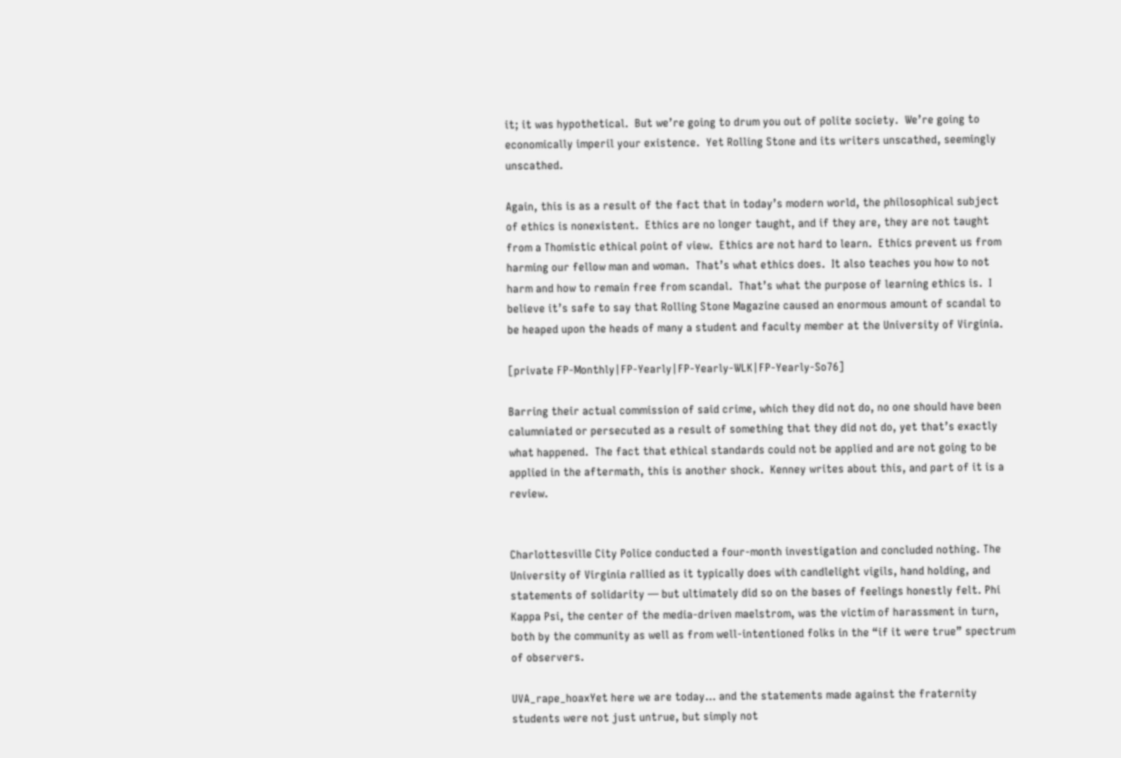it; it was hypothetical.  But we’re going to drum you out of polite society.  We’re going to economically imperil your existence.  Yet Rolling Stone and its writers unscathed, seemingly unscathed.

Again, this is as a result of the fact that in today’s modern world, the philosophical subject of ethics is nonexistent.  Ethics are no longer taught, and if they are, they are not taught from a Thomistic ethical point of view.  Ethics are not hard to learn.  Ethics prevent us from harming our fellow man and woman.  That’s what ethics does.  It also teaches you how to not harm and how to remain free from scandal.  That’s what the purpose of learning ethics is.  I believe it’s safe to say that Rolling Stone Magazine caused an enormous amount of scandal to be heaped upon the heads of many a student and faculty member at the University of Virginia.

[private FP-Monthly|FP-Yearly|FP-Yearly-WLK|FP-Yearly-So76]

Barring their actual commission of said crime, which they did not do, no one should have been calumniated or persecuted as a result of something that they did not do, yet that’s exactly what happened.  The fact that ethical standards could not be applied and are not going to be applied in the aftermath, this is another shock.  Kenney writes about this, and part of it is a review.


Charlottesville City Police conducted a four-month investigation and concluded nothing. The University of Virginia rallied as it typically does with candlelight vigils, hand holding, and statements of solidarity — but ultimately did so on the bases of feelings honestly felt. Phi Kappa Psi, the center of the media-driven maelstrom, was the victim of harassment in turn, both by the community as well as from well-intentioned folks in the “if it were true” spectrum of observers.

UVA_rape_hoaxYet here we are today… and the statements made against the fraternity students were not just untrue, but simply not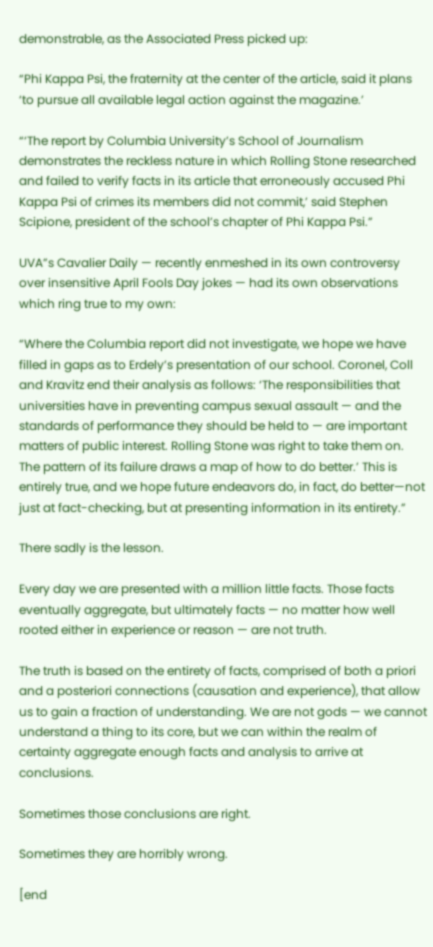demonstrable, as the Associated Press picked up:

“Phi Kappa Psi, the fraternity at the center of the article, said it plans ‘to pursue all available legal action against the magazine.’

“‘The report by Columbia University’s School of Journalism demonstrates the reckless nature in which Rolling Stone researched and failed to verify facts in its article that erroneously accused Phi Kappa Psi of crimes its members did not commit,’ said Stephen Scipione, president of the school’s chapter of Phi Kappa Psi.”

UVA”s Cavalier Daily — recently enmeshed in its own controversy over insensitive April Fools Day jokes — had its own observations which ring true to my own:

“Where the Columbia report did not investigate, we hope we have filled in gaps as to Erdely’s presentation of our school. Coronel, Coll and Kravitz end their analysis as follows: ‘The responsibilities that universities have in preventing campus sexual assault — and the standards of performance they should be held to — are important matters of public interest. Rolling Stone was right to take them on. The pattern of its failure draws a map of how to do better.’ This is entirely true, and we hope future endeavors do, in fact, do better—not just at fact-checking, but at presenting information in its entirety.”

There sadly is the lesson.

Every day we are presented with a million little facts. Those facts eventually aggregate, but ultimately facts — no matter how well rooted either in experience or reason — are not truth.

The truth is based on the entirety of facts, comprised of both a priori and a posteriori connections (causation and experience), that allow us to gain a fraction of understanding. We are not gods — we cannot understand a thing to its core, but we can within the realm of certainty aggregate enough facts and analysis to arrive at conclusions.

Sometimes those conclusions are right.

Sometimes they are horribly wrong.

[end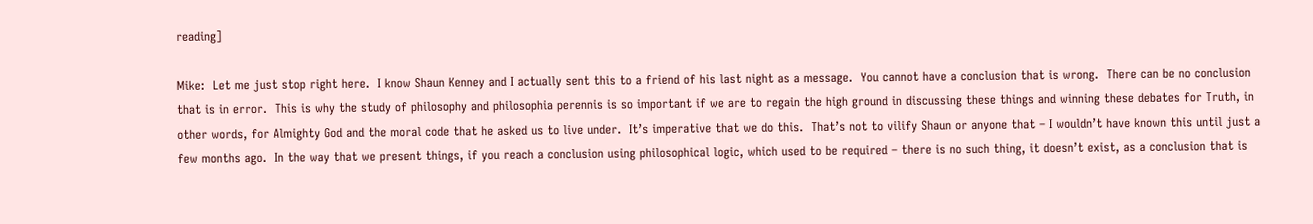reading]

Mike:  Let me just stop right here.  I know Shaun Kenney and I actually sent this to a friend of his last night as a message.  You cannot have a conclusion that is wrong.  There can be no conclusion that is in error.  This is why the study of philosophy and philosophia perennis is so important if we are to regain the high ground in discussing these things and winning these debates for Truth, in other words, for Almighty God and the moral code that he asked us to live under.  It’s imperative that we do this.  That’s not to vilify Shaun or anyone that – I wouldn’t have known this until just a few months ago.  In the way that we present things, if you reach a conclusion using philosophical logic, which used to be required – there is no such thing, it doesn’t exist, as a conclusion that is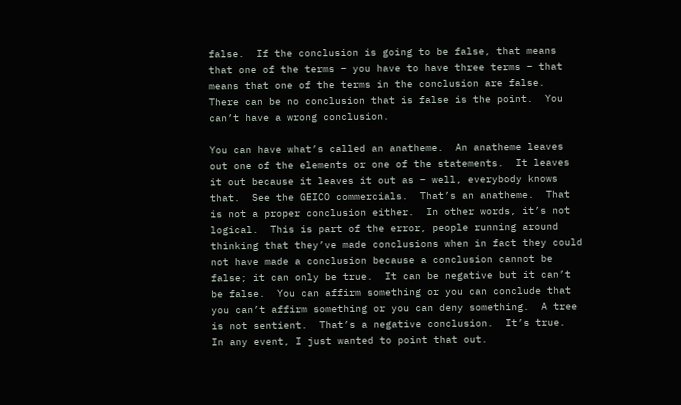false.  If the conclusion is going to be false, that means that one of the terms – you have to have three terms – that means that one of the terms in the conclusion are false.  There can be no conclusion that is false is the point.  You can’t have a wrong conclusion.

You can have what’s called an anatheme.  An anatheme leaves out one of the elements or one of the statements.  It leaves it out because it leaves it out as – well, everybody knows that.  See the GEICO commercials.  That’s an anatheme.  That is not a proper conclusion either.  In other words, it’s not logical.  This is part of the error, people running around thinking that they’ve made conclusions when in fact they could not have made a conclusion because a conclusion cannot be false; it can only be true.  It can be negative but it can’t be false.  You can affirm something or you can conclude that you can’t affirm something or you can deny something.  A tree is not sentient.  That’s a negative conclusion.  It’s true.  In any event, I just wanted to point that out.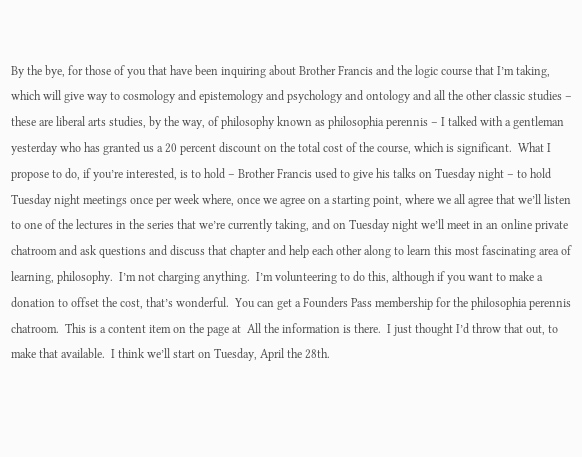By the bye, for those of you that have been inquiring about Brother Francis and the logic course that I’m taking, which will give way to cosmology and epistemology and psychology and ontology and all the other classic studies – these are liberal arts studies, by the way, of philosophy known as philosophia perennis – I talked with a gentleman yesterday who has granted us a 20 percent discount on the total cost of the course, which is significant.  What I propose to do, if you’re interested, is to hold – Brother Francis used to give his talks on Tuesday night – to hold Tuesday night meetings once per week where, once we agree on a starting point, where we all agree that we’ll listen to one of the lectures in the series that we’re currently taking, and on Tuesday night we’ll meet in an online private chatroom and ask questions and discuss that chapter and help each other along to learn this most fascinating area of learning, philosophy.  I’m not charging anything.  I’m volunteering to do this, although if you want to make a donation to offset the cost, that’s wonderful.  You can get a Founders Pass membership for the philosophia perennis chatroom.  This is a content item on the page at  All the information is there.  I just thought I’d throw that out, to make that available.  I think we’ll start on Tuesday, April the 28th.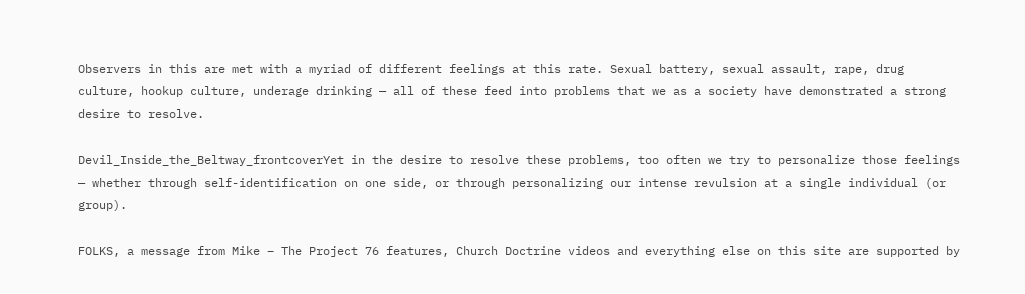Observers in this are met with a myriad of different feelings at this rate. Sexual battery, sexual assault, rape, drug culture, hookup culture, underage drinking — all of these feed into problems that we as a society have demonstrated a strong desire to resolve.

Devil_Inside_the_Beltway_frontcoverYet in the desire to resolve these problems, too often we try to personalize those feelings — whether through self-identification on one side, or through personalizing our intense revulsion at a single individual (or group).

FOLKS, a message from Mike – The Project 76 features, Church Doctrine videos and everything else on this site are supported by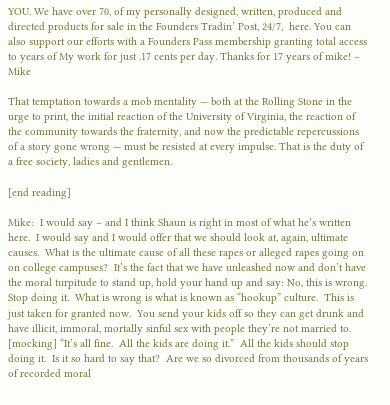YOU. We have over 70, of my personally designed, written, produced and directed products for sale in the Founders Tradin’ Post, 24/7,  here. You can also support our efforts with a Founders Pass membership granting total access to years of My work for just .17 cents per day. Thanks for 17 years of mike! – Mike

That temptation towards a mob mentality — both at the Rolling Stone in the urge to print, the initial reaction of the University of Virginia, the reaction of the community towards the fraternity, and now the predictable repercussions of a story gone wrong — must be resisted at every impulse. That is the duty of a free society, ladies and gentlemen.

[end reading]

Mike:  I would say – and I think Shaun is right in most of what he’s written here.  I would say and I would offer that we should look at, again, ultimate causes.  What is the ultimate cause of all these rapes or alleged rapes going on on college campuses?  It’s the fact that we have unleashed now and don’t have the moral turpitude to stand up, hold your hand up and say: No, this is wrong.  Stop doing it.  What is wrong is what is known as “hookup” culture.  This is just taken for granted now.  You send your kids off so they can get drunk and have illicit, immoral, mortally sinful sex with people they’re not married to.  [mocking] “It’s all fine.  All the kids are doing it.”  All the kids should stop doing it.  Is it so hard to say that?  Are we so divorced from thousands of years of recorded moral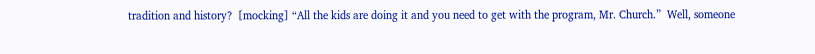tradition and history?  [mocking] “All the kids are doing it and you need to get with the program, Mr. Church.”  Well, someone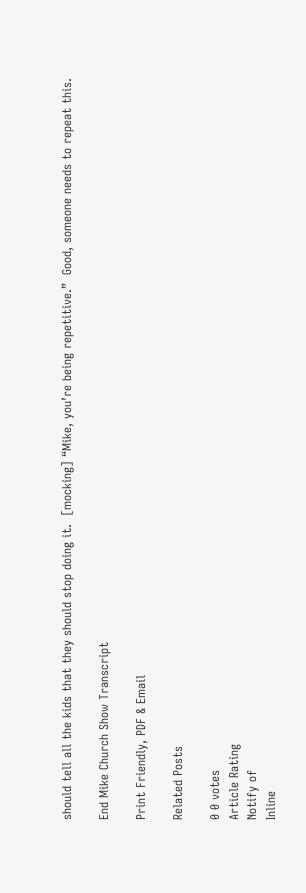should tell all the kids that they should stop doing it.  [mocking] “Mike, you’re being repetitive.”  Good, someone needs to repeat this.

End Mike Church Show Transcript

Print Friendly, PDF & Email

Related Posts

0 0 votes
Article Rating
Notify of
Inline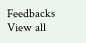Feedbacks
View all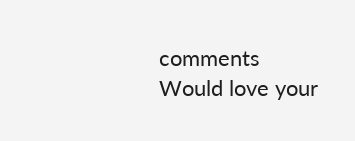comments
Would love your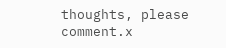thoughts, please comment.x